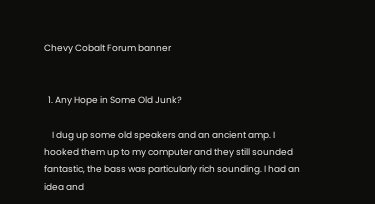Chevy Cobalt Forum banner


  1. Any Hope in Some Old Junk?

    I dug up some old speakers and an ancient amp. I hooked them up to my computer and they still sounded fantastic, the bass was particularly rich sounding. I had an idea and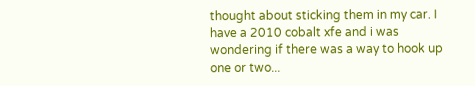thought about sticking them in my car. I have a 2010 cobalt xfe and i was wondering if there was a way to hook up one or two...